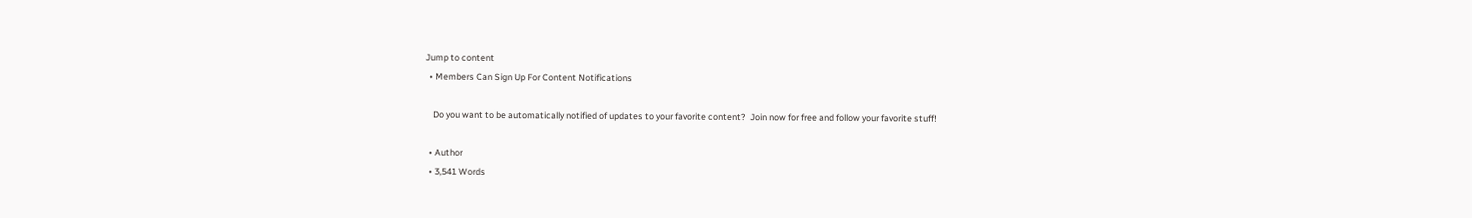Jump to content
  • Members Can Sign Up For Content Notifications

    Do you want to be automatically notified of updates to your favorite content?  Join now for free and follow your favorite stuff!

  • Author
  • 3,541 Words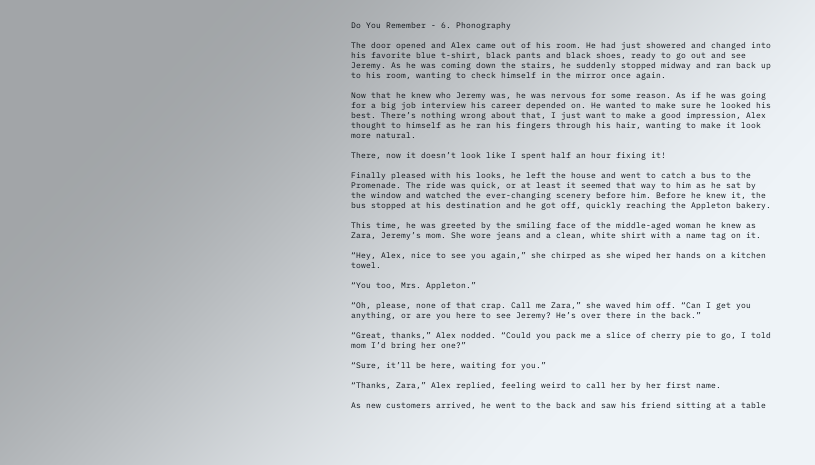Do You Remember - 6. Phonography

The door opened and Alex came out of his room. He had just showered and changed into his favorite blue t-shirt, black pants and black shoes, ready to go out and see Jeremy. As he was coming down the stairs, he suddenly stopped midway and ran back up to his room, wanting to check himself in the mirror once again.

Now that he knew who Jeremy was, he was nervous for some reason. As if he was going for a big job interview his career depended on. He wanted to make sure he looked his best. There’s nothing wrong about that, I just want to make a good impression, Alex thought to himself as he ran his fingers through his hair, wanting to make it look more natural.

There, now it doesn’t look like I spent half an hour fixing it!

Finally pleased with his looks, he left the house and went to catch a bus to the Promenade. The ride was quick, or at least it seemed that way to him as he sat by the window and watched the ever-changing scenery before him. Before he knew it, the bus stopped at his destination and he got off, quickly reaching the Appleton bakery.

This time, he was greeted by the smiling face of the middle-aged woman he knew as Zara, Jeremy’s mom. She wore jeans and a clean, white shirt with a name tag on it.

“Hey, Alex, nice to see you again,” she chirped as she wiped her hands on a kitchen towel.

“You too, Mrs. Appleton.”

“Oh, please, none of that crap. Call me Zara,” she waved him off. “Can I get you anything, or are you here to see Jeremy? He’s over there in the back.”

“Great, thanks,” Alex nodded. “Could you pack me a slice of cherry pie to go, I told mom I’d bring her one?”

“Sure, it’ll be here, waiting for you.”

“Thanks, Zara,” Alex replied, feeling weird to call her by her first name.

As new customers arrived, he went to the back and saw his friend sitting at a table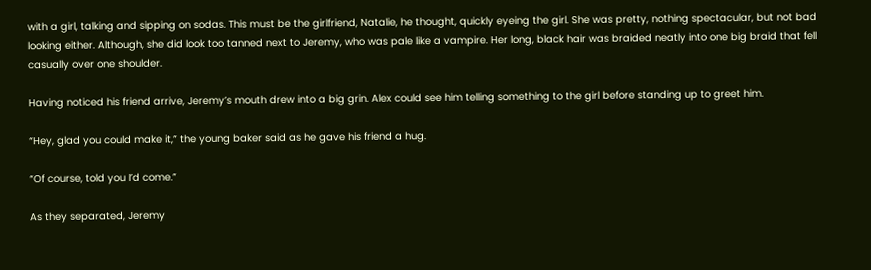with a girl, talking and sipping on sodas. This must be the girlfriend, Natalie, he thought, quickly eyeing the girl. She was pretty, nothing spectacular, but not bad looking either. Although, she did look too tanned next to Jeremy, who was pale like a vampire. Her long, black hair was braided neatly into one big braid that fell casually over one shoulder.

Having noticed his friend arrive, Jeremy’s mouth drew into a big grin. Alex could see him telling something to the girl before standing up to greet him.

“Hey, glad you could make it,” the young baker said as he gave his friend a hug.

“Of course, told you I’d come.”

As they separated, Jeremy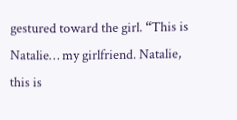gestured toward the girl. “This is Natalie… my girlfriend. Natalie, this is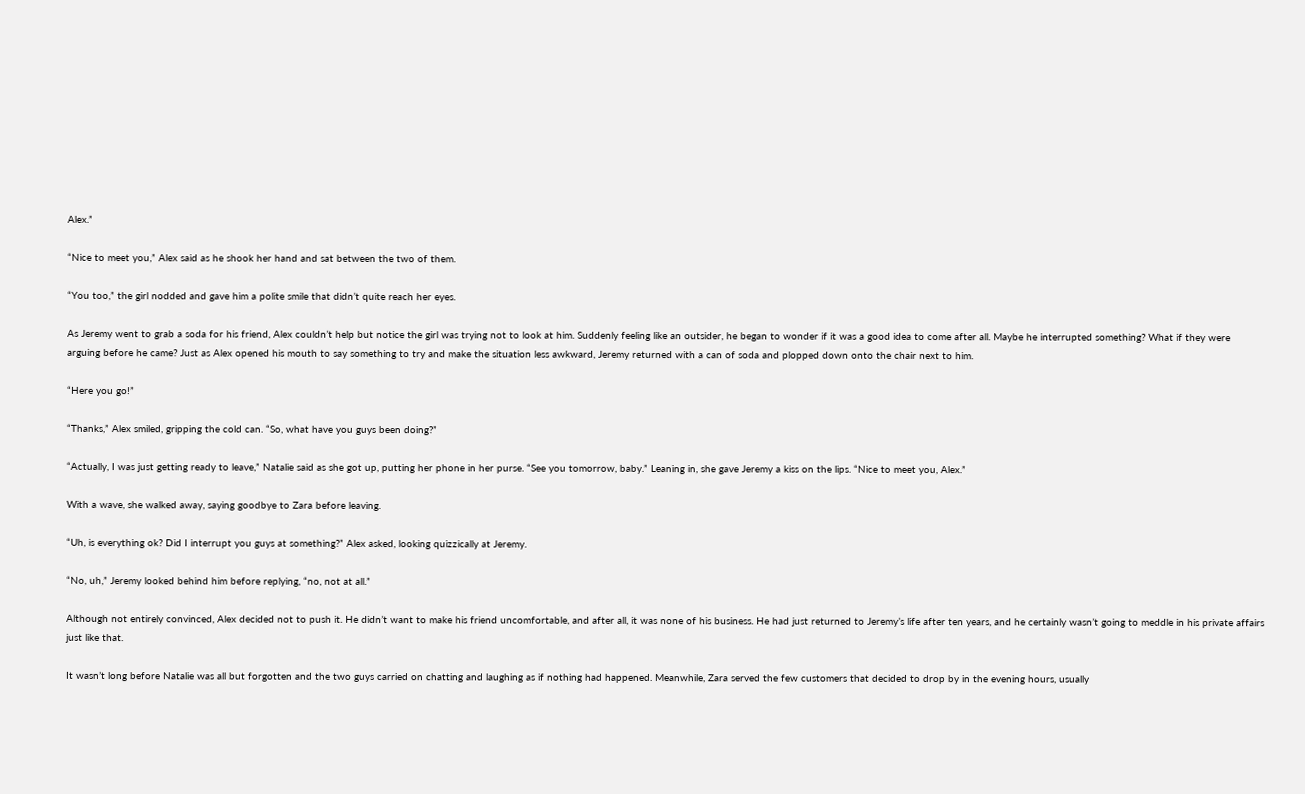Alex.”

“Nice to meet you,” Alex said as he shook her hand and sat between the two of them.

“You too,” the girl nodded and gave him a polite smile that didn’t quite reach her eyes.

As Jeremy went to grab a soda for his friend, Alex couldn’t help but notice the girl was trying not to look at him. Suddenly feeling like an outsider, he began to wonder if it was a good idea to come after all. Maybe he interrupted something? What if they were arguing before he came? Just as Alex opened his mouth to say something to try and make the situation less awkward, Jeremy returned with a can of soda and plopped down onto the chair next to him.

“Here you go!”

“Thanks,” Alex smiled, gripping the cold can. “So, what have you guys been doing?”

“Actually, I was just getting ready to leave,” Natalie said as she got up, putting her phone in her purse. “See you tomorrow, baby.” Leaning in, she gave Jeremy a kiss on the lips. “Nice to meet you, Alex.”

With a wave, she walked away, saying goodbye to Zara before leaving.

“Uh, is everything ok? Did I interrupt you guys at something?” Alex asked, looking quizzically at Jeremy.

“No, uh,” Jeremy looked behind him before replying, “no, not at all.”

Although not entirely convinced, Alex decided not to push it. He didn’t want to make his friend uncomfortable, and after all, it was none of his business. He had just returned to Jeremy’s life after ten years, and he certainly wasn’t going to meddle in his private affairs just like that.

It wasn’t long before Natalie was all but forgotten and the two guys carried on chatting and laughing as if nothing had happened. Meanwhile, Zara served the few customers that decided to drop by in the evening hours, usually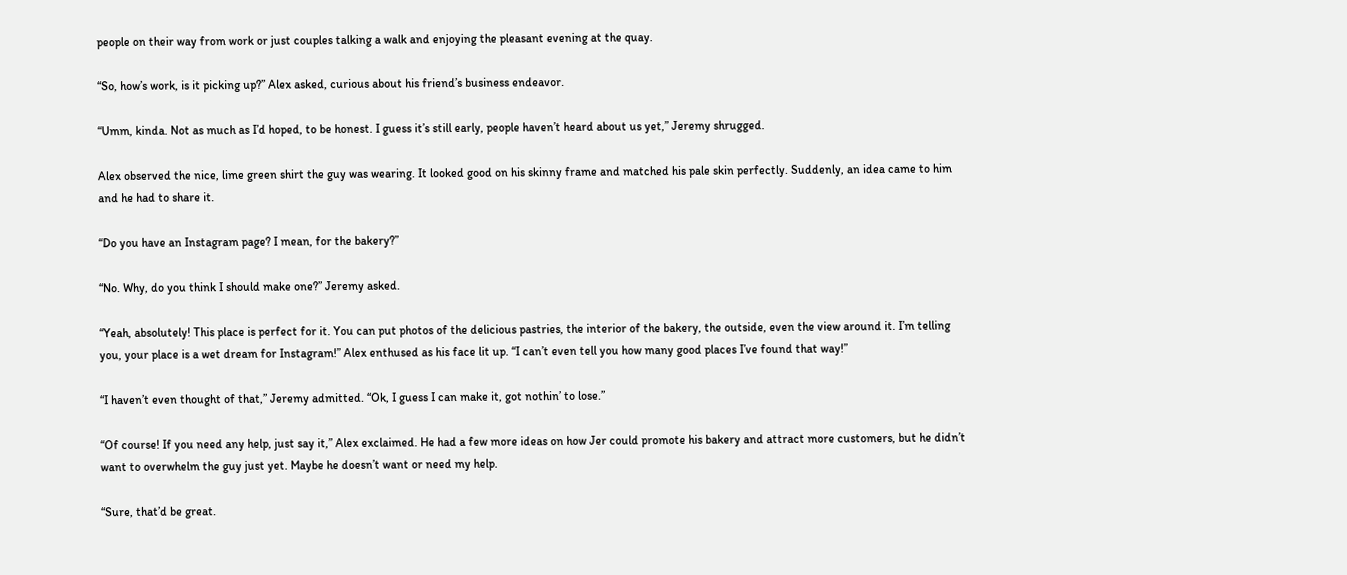people on their way from work or just couples talking a walk and enjoying the pleasant evening at the quay.

“So, how’s work, is it picking up?” Alex asked, curious about his friend’s business endeavor.

“Umm, kinda. Not as much as I’d hoped, to be honest. I guess it’s still early, people haven’t heard about us yet,” Jeremy shrugged.

Alex observed the nice, lime green shirt the guy was wearing. It looked good on his skinny frame and matched his pale skin perfectly. Suddenly, an idea came to him and he had to share it.

“Do you have an Instagram page? I mean, for the bakery?”

“No. Why, do you think I should make one?” Jeremy asked.

“Yeah, absolutely! This place is perfect for it. You can put photos of the delicious pastries, the interior of the bakery, the outside, even the view around it. I’m telling you, your place is a wet dream for Instagram!” Alex enthused as his face lit up. “I can’t even tell you how many good places I’ve found that way!”

“I haven’t even thought of that,” Jeremy admitted. “Ok, I guess I can make it, got nothin’ to lose.”

“Of course! If you need any help, just say it,” Alex exclaimed. He had a few more ideas on how Jer could promote his bakery and attract more customers, but he didn’t want to overwhelm the guy just yet. Maybe he doesn’t want or need my help.

“Sure, that’d be great.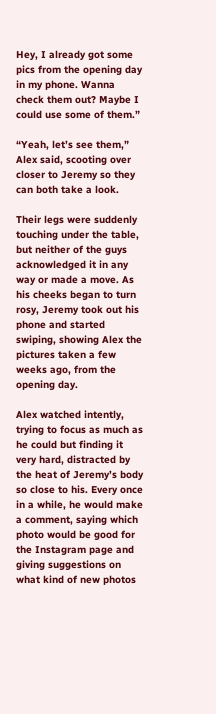Hey, I already got some pics from the opening day in my phone. Wanna check them out? Maybe I could use some of them.”

“Yeah, let’s see them,” Alex said, scooting over closer to Jeremy so they can both take a look.

Their legs were suddenly touching under the table, but neither of the guys acknowledged it in any way or made a move. As his cheeks began to turn rosy, Jeremy took out his phone and started swiping, showing Alex the pictures taken a few weeks ago, from the opening day.

Alex watched intently, trying to focus as much as he could but finding it very hard, distracted by the heat of Jeremy’s body so close to his. Every once in a while, he would make a comment, saying which photo would be good for the Instagram page and giving suggestions on what kind of new photos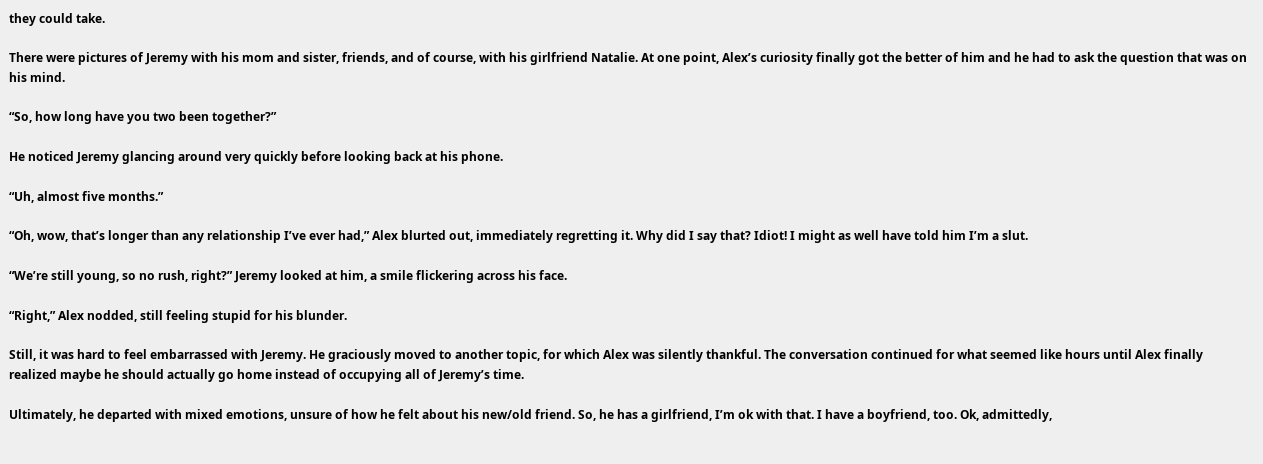they could take.

There were pictures of Jeremy with his mom and sister, friends, and of course, with his girlfriend Natalie. At one point, Alex’s curiosity finally got the better of him and he had to ask the question that was on his mind.

“So, how long have you two been together?”

He noticed Jeremy glancing around very quickly before looking back at his phone.

“Uh, almost five months.”

“Oh, wow, that’s longer than any relationship I’ve ever had,” Alex blurted out, immediately regretting it. Why did I say that? Idiot! I might as well have told him I’m a slut.

“We’re still young, so no rush, right?” Jeremy looked at him, a smile flickering across his face.

“Right,” Alex nodded, still feeling stupid for his blunder.

Still, it was hard to feel embarrassed with Jeremy. He graciously moved to another topic, for which Alex was silently thankful. The conversation continued for what seemed like hours until Alex finally realized maybe he should actually go home instead of occupying all of Jeremy’s time.

Ultimately, he departed with mixed emotions, unsure of how he felt about his new/old friend. So, he has a girlfriend, I’m ok with that. I have a boyfriend, too. Ok, admittedly,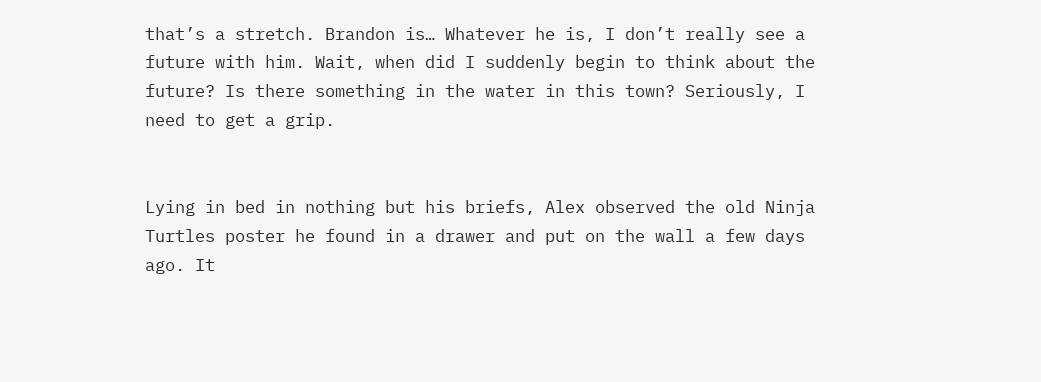that’s a stretch. Brandon is… Whatever he is, I don’t really see a future with him. Wait, when did I suddenly begin to think about the future? Is there something in the water in this town? Seriously, I need to get a grip.


Lying in bed in nothing but his briefs, Alex observed the old Ninja Turtles poster he found in a drawer and put on the wall a few days ago. It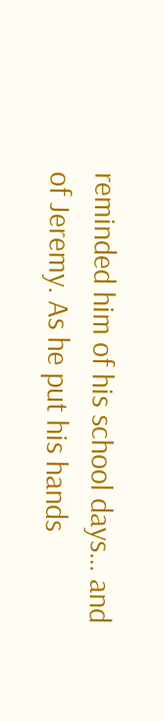reminded him of his school days… and of Jeremy. As he put his hands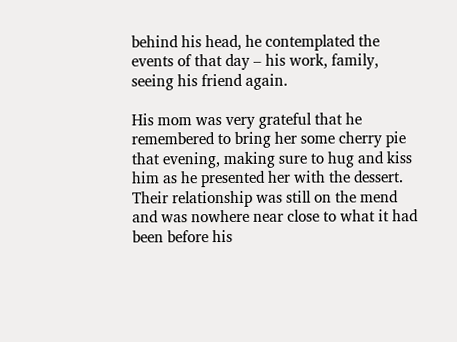behind his head, he contemplated the events of that day – his work, family, seeing his friend again.

His mom was very grateful that he remembered to bring her some cherry pie that evening, making sure to hug and kiss him as he presented her with the dessert. Their relationship was still on the mend and was nowhere near close to what it had been before his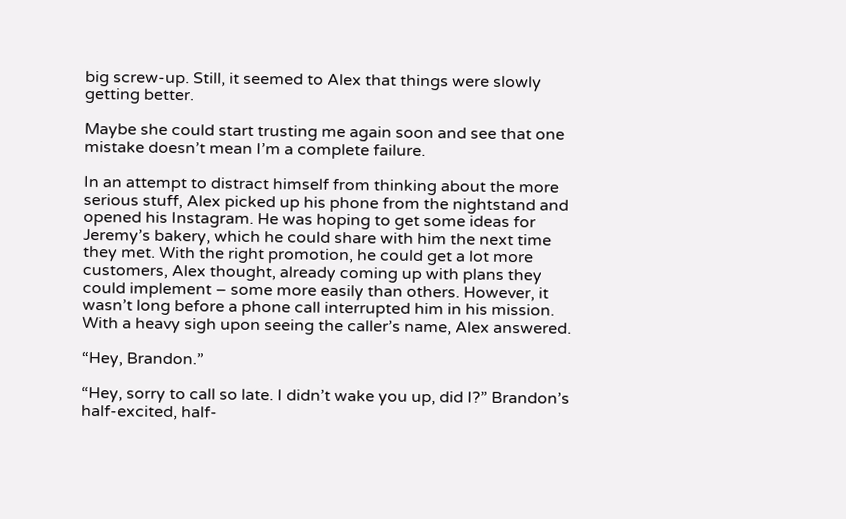big screw-up. Still, it seemed to Alex that things were slowly getting better.

Maybe she could start trusting me again soon and see that one mistake doesn’t mean I’m a complete failure.

In an attempt to distract himself from thinking about the more serious stuff, Alex picked up his phone from the nightstand and opened his Instagram. He was hoping to get some ideas for Jeremy’s bakery, which he could share with him the next time they met. With the right promotion, he could get a lot more customers, Alex thought, already coming up with plans they could implement – some more easily than others. However, it wasn’t long before a phone call interrupted him in his mission. With a heavy sigh upon seeing the caller’s name, Alex answered.

“Hey, Brandon.”

“Hey, sorry to call so late. I didn’t wake you up, did I?” Brandon’s half-excited, half-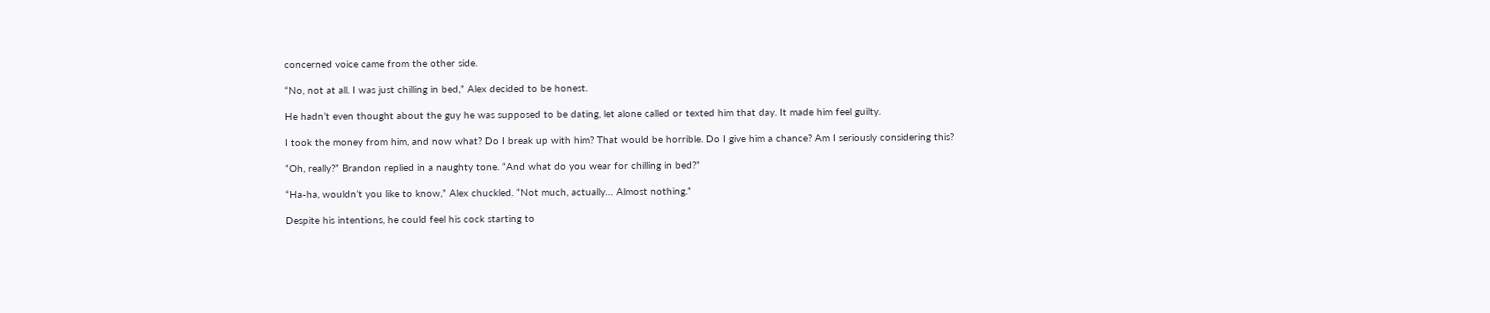concerned voice came from the other side.

“No, not at all. I was just chilling in bed,” Alex decided to be honest.

He hadn’t even thought about the guy he was supposed to be dating, let alone called or texted him that day. It made him feel guilty.

I took the money from him, and now what? Do I break up with him? That would be horrible. Do I give him a chance? Am I seriously considering this?

“Oh, really?” Brandon replied in a naughty tone. “And what do you wear for chilling in bed?”

“Ha-ha, wouldn’t you like to know,” Alex chuckled. “Not much, actually… Almost nothing.”

Despite his intentions, he could feel his cock starting to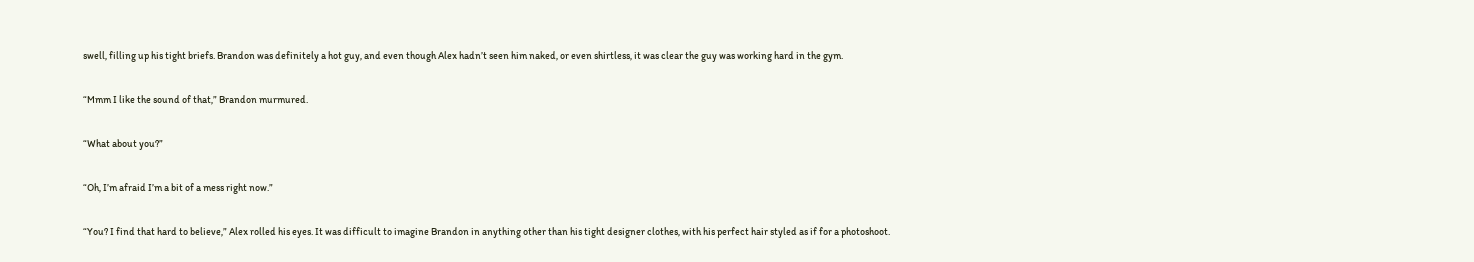swell, filling up his tight briefs. Brandon was definitely a hot guy, and even though Alex hadn’t seen him naked, or even shirtless, it was clear the guy was working hard in the gym.

“Mmm I like the sound of that,” Brandon murmured.

“What about you?”

“Oh, I’m afraid I’m a bit of a mess right now.”

“You? I find that hard to believe,” Alex rolled his eyes. It was difficult to imagine Brandon in anything other than his tight designer clothes, with his perfect hair styled as if for a photoshoot.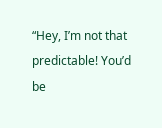“Hey, I’m not that predictable! You’d be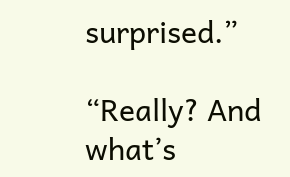surprised.”

“Really? And what’s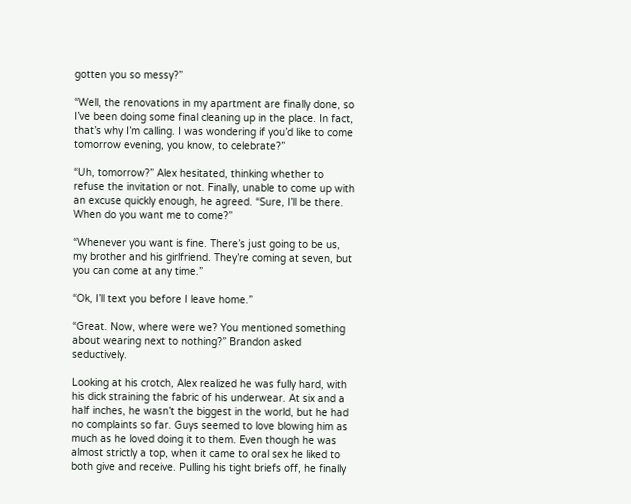gotten you so messy?”

“Well, the renovations in my apartment are finally done, so I’ve been doing some final cleaning up in the place. In fact, that’s why I’m calling. I was wondering if you’d like to come tomorrow evening, you know, to celebrate?”

“Uh, tomorrow?” Alex hesitated, thinking whether to refuse the invitation or not. Finally, unable to come up with an excuse quickly enough, he agreed. “Sure, I’ll be there. When do you want me to come?”

“Whenever you want is fine. There’s just going to be us, my brother and his girlfriend. They’re coming at seven, but you can come at any time.”

“Ok, I’ll text you before I leave home.”

“Great. Now, where were we? You mentioned something about wearing next to nothing?” Brandon asked seductively.

Looking at his crotch, Alex realized he was fully hard, with his dick straining the fabric of his underwear. At six and a half inches, he wasn’t the biggest in the world, but he had no complaints so far. Guys seemed to love blowing him as much as he loved doing it to them. Even though he was almost strictly a top, when it came to oral sex he liked to both give and receive. Pulling his tight briefs off, he finally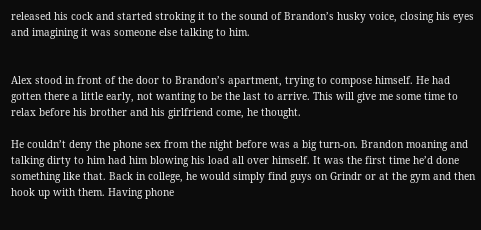released his cock and started stroking it to the sound of Brandon’s husky voice, closing his eyes and imagining it was someone else talking to him.


Alex stood in front of the door to Brandon’s apartment, trying to compose himself. He had gotten there a little early, not wanting to be the last to arrive. This will give me some time to relax before his brother and his girlfriend come, he thought.

He couldn’t deny the phone sex from the night before was a big turn-on. Brandon moaning and talking dirty to him had him blowing his load all over himself. It was the first time he’d done something like that. Back in college, he would simply find guys on Grindr or at the gym and then hook up with them. Having phone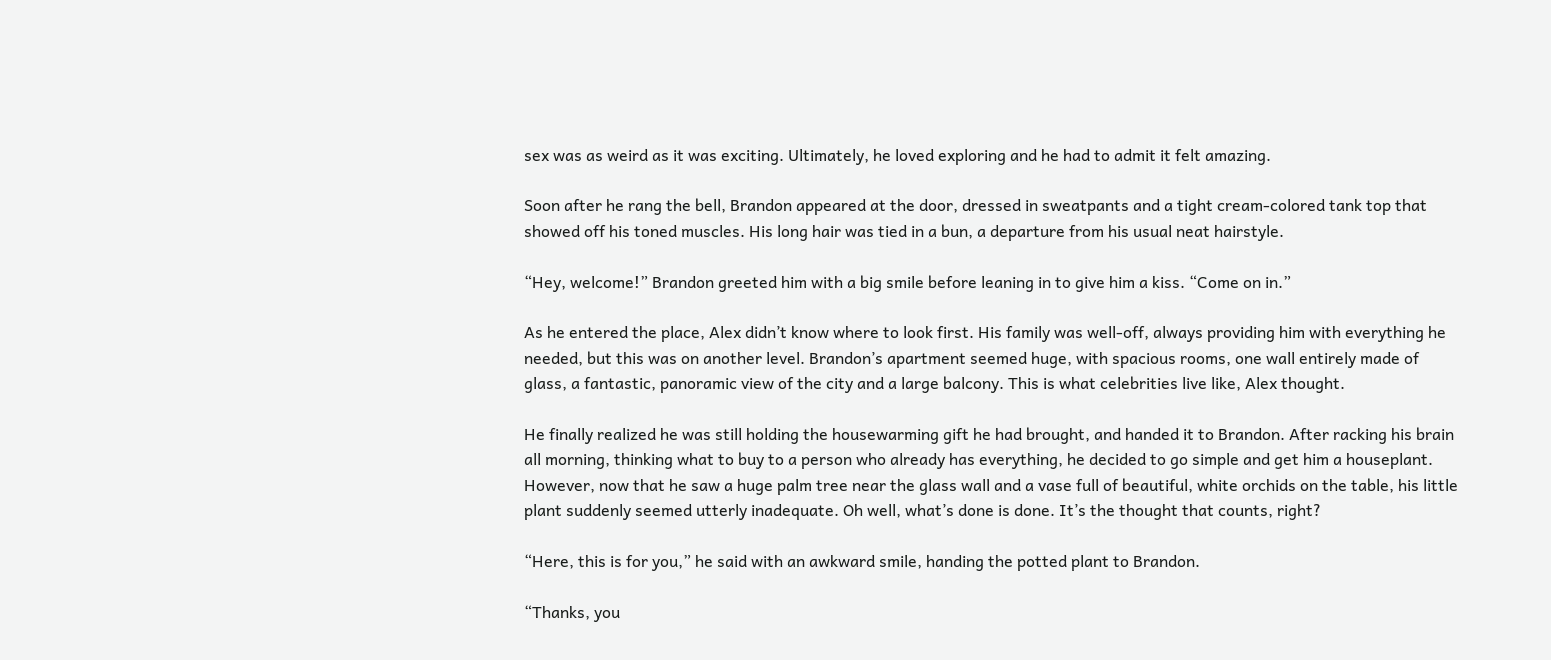sex was as weird as it was exciting. Ultimately, he loved exploring and he had to admit it felt amazing.

Soon after he rang the bell, Brandon appeared at the door, dressed in sweatpants and a tight cream-colored tank top that showed off his toned muscles. His long hair was tied in a bun, a departure from his usual neat hairstyle.

“Hey, welcome!” Brandon greeted him with a big smile before leaning in to give him a kiss. “Come on in.”

As he entered the place, Alex didn’t know where to look first. His family was well-off, always providing him with everything he needed, but this was on another level. Brandon’s apartment seemed huge, with spacious rooms, one wall entirely made of glass, a fantastic, panoramic view of the city and a large balcony. This is what celebrities live like, Alex thought.

He finally realized he was still holding the housewarming gift he had brought, and handed it to Brandon. After racking his brain all morning, thinking what to buy to a person who already has everything, he decided to go simple and get him a houseplant. However, now that he saw a huge palm tree near the glass wall and a vase full of beautiful, white orchids on the table, his little plant suddenly seemed utterly inadequate. Oh well, what’s done is done. It’s the thought that counts, right?

“Here, this is for you,” he said with an awkward smile, handing the potted plant to Brandon.

“Thanks, you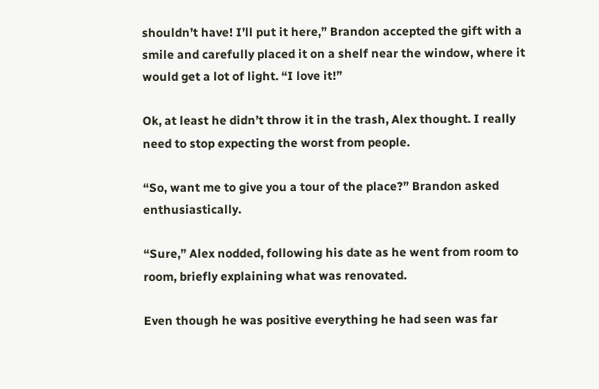shouldn’t have! I’ll put it here,” Brandon accepted the gift with a smile and carefully placed it on a shelf near the window, where it would get a lot of light. “I love it!”

Ok, at least he didn’t throw it in the trash, Alex thought. I really need to stop expecting the worst from people.

“So, want me to give you a tour of the place?” Brandon asked enthusiastically.

“Sure,” Alex nodded, following his date as he went from room to room, briefly explaining what was renovated.

Even though he was positive everything he had seen was far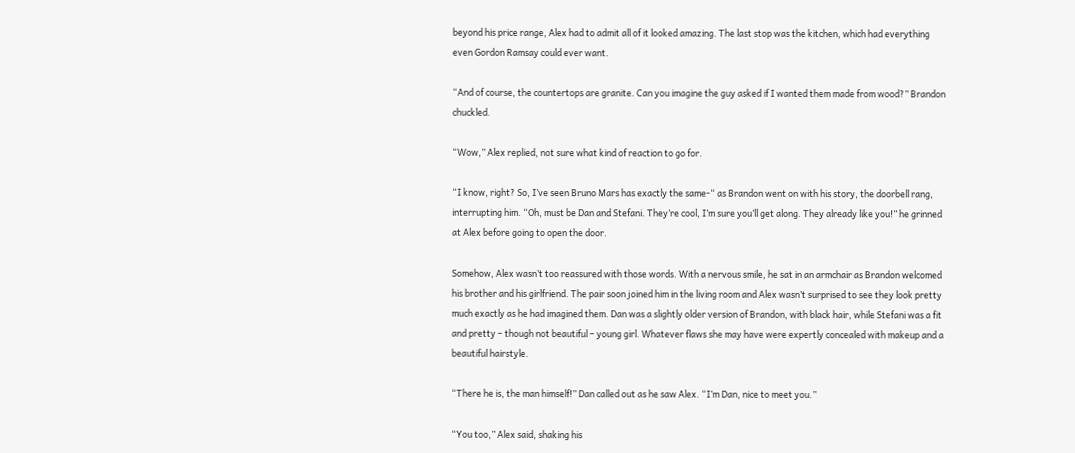beyond his price range, Alex had to admit all of it looked amazing. The last stop was the kitchen, which had everything even Gordon Ramsay could ever want.

“And of course, the countertops are granite. Can you imagine the guy asked if I wanted them made from wood?” Brandon chuckled.

“Wow,” Alex replied, not sure what kind of reaction to go for.

“I know, right? So, I’ve seen Bruno Mars has exactly the same-“ as Brandon went on with his story, the doorbell rang, interrupting him. “Oh, must be Dan and Stefani. They’re cool, I’m sure you’ll get along. They already like you!” he grinned at Alex before going to open the door.

Somehow, Alex wasn’t too reassured with those words. With a nervous smile, he sat in an armchair as Brandon welcomed his brother and his girlfriend. The pair soon joined him in the living room and Alex wasn’t surprised to see they look pretty much exactly as he had imagined them. Dan was a slightly older version of Brandon, with black hair, while Stefani was a fit and pretty – though not beautiful – young girl. Whatever flaws she may have were expertly concealed with makeup and a beautiful hairstyle.

“There he is, the man himself!” Dan called out as he saw Alex. “I’m Dan, nice to meet you.”

“You too,” Alex said, shaking his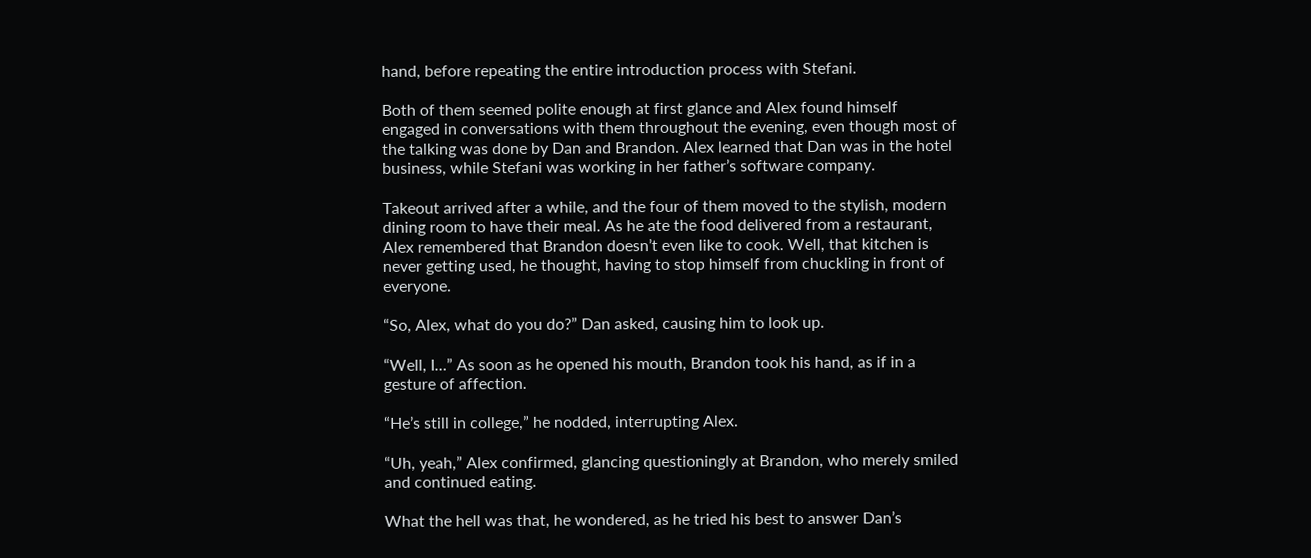hand, before repeating the entire introduction process with Stefani.

Both of them seemed polite enough at first glance and Alex found himself engaged in conversations with them throughout the evening, even though most of the talking was done by Dan and Brandon. Alex learned that Dan was in the hotel business, while Stefani was working in her father’s software company.

Takeout arrived after a while, and the four of them moved to the stylish, modern dining room to have their meal. As he ate the food delivered from a restaurant, Alex remembered that Brandon doesn’t even like to cook. Well, that kitchen is never getting used, he thought, having to stop himself from chuckling in front of everyone.

“So, Alex, what do you do?” Dan asked, causing him to look up.

“Well, I…” As soon as he opened his mouth, Brandon took his hand, as if in a gesture of affection.

“He’s still in college,” he nodded, interrupting Alex.

“Uh, yeah,” Alex confirmed, glancing questioningly at Brandon, who merely smiled and continued eating.

What the hell was that, he wondered, as he tried his best to answer Dan’s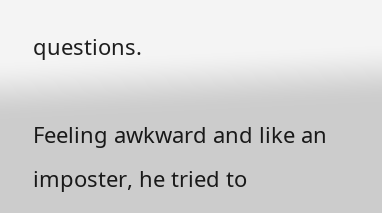questions.

Feeling awkward and like an imposter, he tried to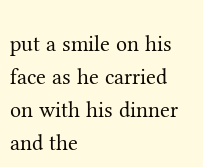put a smile on his face as he carried on with his dinner and the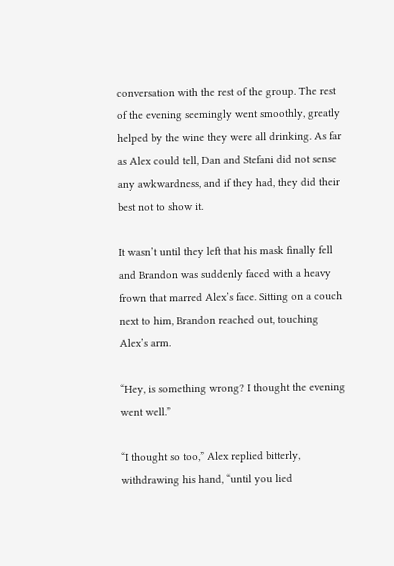conversation with the rest of the group. The rest of the evening seemingly went smoothly, greatly helped by the wine they were all drinking. As far as Alex could tell, Dan and Stefani did not sense any awkwardness, and if they had, they did their best not to show it.

It wasn’t until they left that his mask finally fell and Brandon was suddenly faced with a heavy frown that marred Alex’s face. Sitting on a couch next to him, Brandon reached out, touching Alex’s arm.

“Hey, is something wrong? I thought the evening went well.”

“I thought so too,” Alex replied bitterly, withdrawing his hand, “until you lied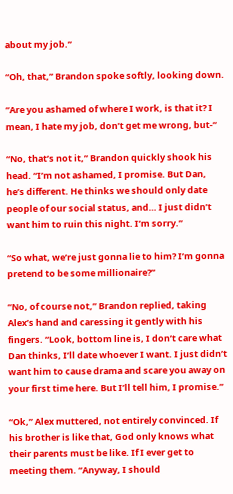about my job.”

“Oh, that,” Brandon spoke softly, looking down.

“Are you ashamed of where I work, is that it? I mean, I hate my job, don’t get me wrong, but-“

“No, that’s not it,” Brandon quickly shook his head. “I’m not ashamed, I promise. But Dan, he’s different. He thinks we should only date people of our social status, and… I just didn’t want him to ruin this night. I’m sorry.”

“So what, we’re just gonna lie to him? I’m gonna pretend to be some millionaire?”

“No, of course not,” Brandon replied, taking Alex’s hand and caressing it gently with his fingers. “Look, bottom line is, I don’t care what Dan thinks, I’ll date whoever I want. I just didn’t want him to cause drama and scare you away on your first time here. But I’ll tell him, I promise.”

“Ok,” Alex muttered, not entirely convinced. If his brother is like that, God only knows what their parents must be like. If I ever get to meeting them. “Anyway, I should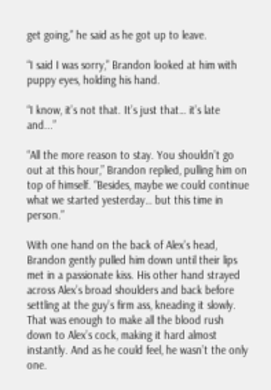get going,” he said as he got up to leave.

“I said I was sorry,” Brandon looked at him with puppy eyes, holding his hand.

“I know, it’s not that. It’s just that… it’s late and...”

“All the more reason to stay. You shouldn’t go out at this hour,” Brandon replied, pulling him on top of himself. “Besides, maybe we could continue what we started yesterday… but this time in person.”

With one hand on the back of Alex’s head, Brandon gently pulled him down until their lips met in a passionate kiss. His other hand strayed across Alex’s broad shoulders and back before settling at the guy’s firm ass, kneading it slowly. That was enough to make all the blood rush down to Alex’s cock, making it hard almost instantly. And as he could feel, he wasn’t the only one.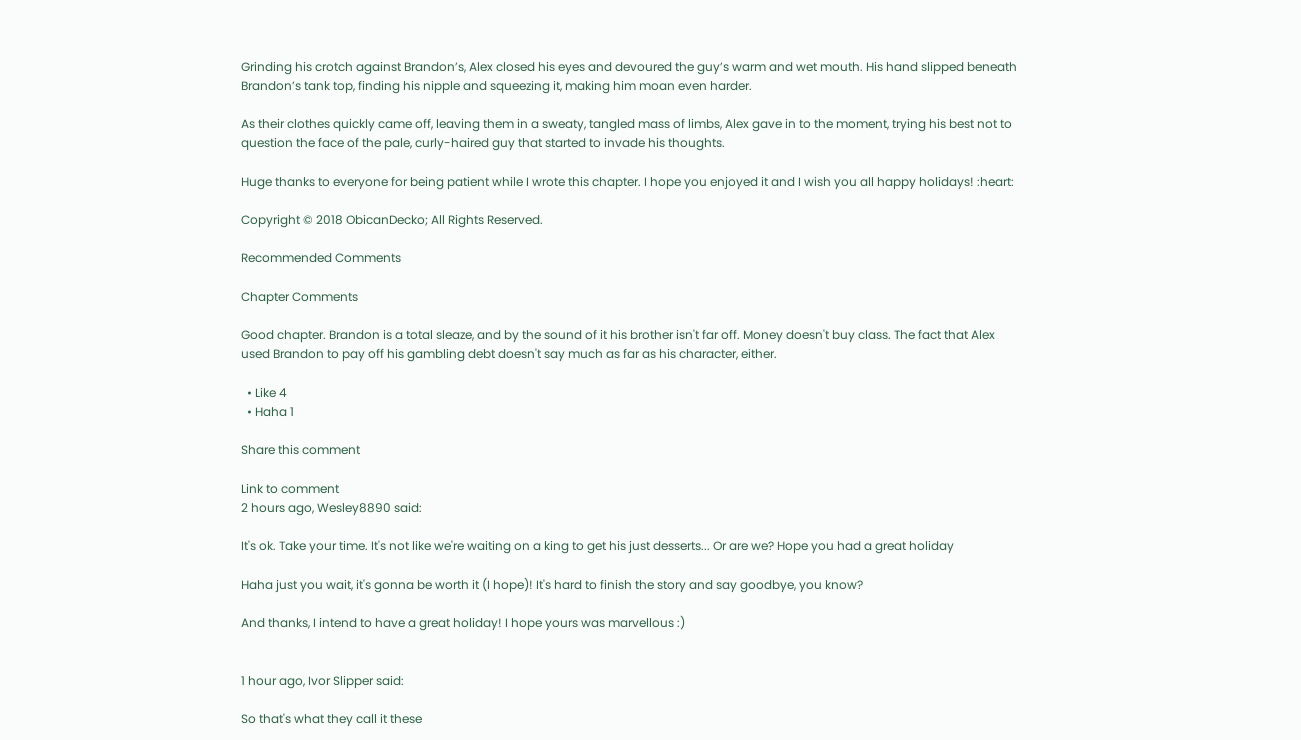Grinding his crotch against Brandon’s, Alex closed his eyes and devoured the guy’s warm and wet mouth. His hand slipped beneath Brandon’s tank top, finding his nipple and squeezing it, making him moan even harder.

As their clothes quickly came off, leaving them in a sweaty, tangled mass of limbs, Alex gave in to the moment, trying his best not to question the face of the pale, curly-haired guy that started to invade his thoughts.

Huge thanks to everyone for being patient while I wrote this chapter. I hope you enjoyed it and I wish you all happy holidays! :heart:

Copyright © 2018 ObicanDecko; All Rights Reserved.

Recommended Comments

Chapter Comments

Good chapter. Brandon is a total sleaze, and by the sound of it his brother isn't far off. Money doesn't buy class. The fact that Alex used Brandon to pay off his gambling debt doesn't say much as far as his character, either.

  • Like 4
  • Haha 1

Share this comment

Link to comment
2 hours ago, Wesley8890 said:

It's ok. Take your time. It's not like we're waiting on a king to get his just desserts... Or are we? Hope you had a great holiday

Haha just you wait, it's gonna be worth it (I hope)! It's hard to finish the story and say goodbye, you know?

And thanks, I intend to have a great holiday! I hope yours was marvellous :)


1 hour ago, Ivor Slipper said:

So that's what they call it these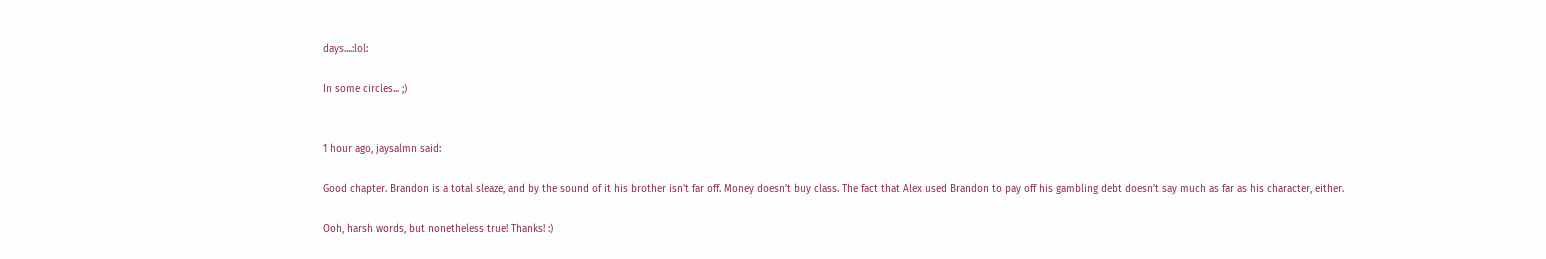days....:lol:

In some circles... ;)


1 hour ago, jaysalmn said:

Good chapter. Brandon is a total sleaze, and by the sound of it his brother isn't far off. Money doesn't buy class. The fact that Alex used Brandon to pay off his gambling debt doesn't say much as far as his character, either.

Ooh, harsh words, but nonetheless true! Thanks! :)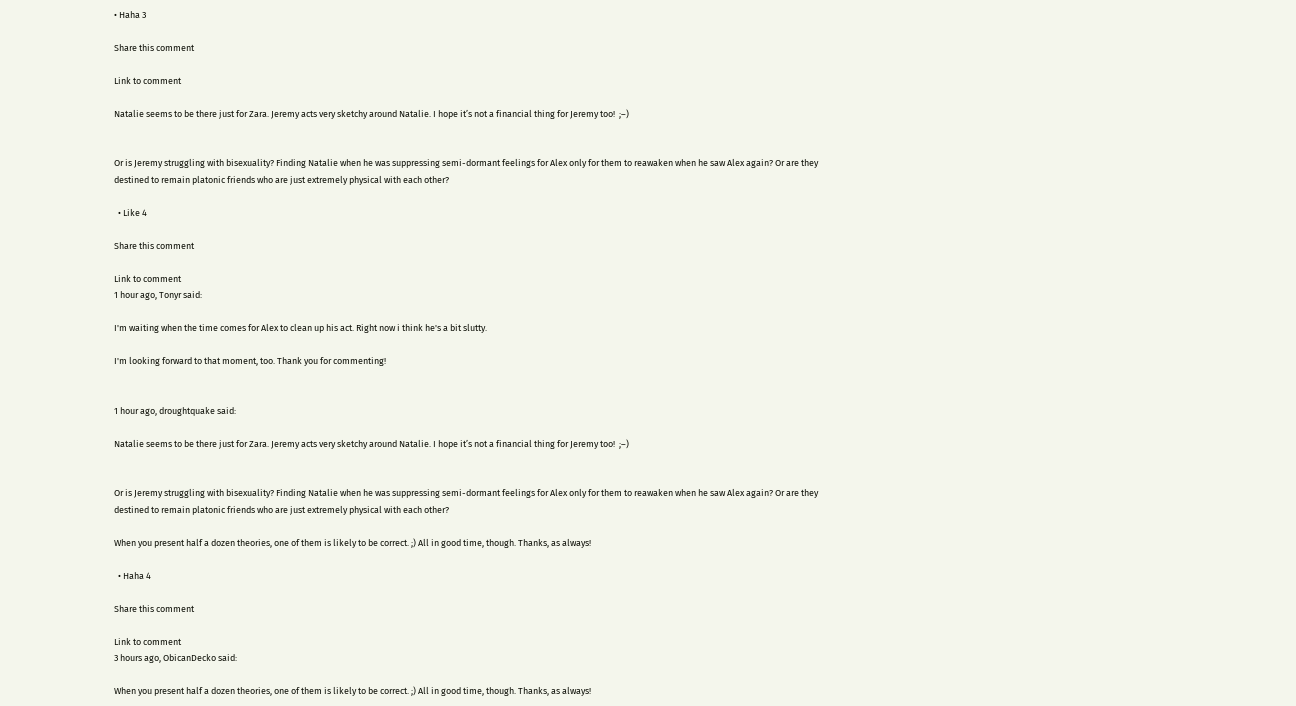• Haha 3

Share this comment

Link to comment

Natalie seems to be there just for Zara. Jeremy acts very sketchy around Natalie. I hope it’s not a financial thing for Jeremy too!  ;–)


Or is Jeremy struggling with bisexuality? Finding Natalie when he was suppressing semi-dormant feelings for Alex only for them to reawaken when he saw Alex again? Or are they destined to remain platonic friends who are just extremely physical with each other?

  • Like 4

Share this comment

Link to comment
1 hour ago, Tonyr said:

I'm waiting when the time comes for Alex to clean up his act. Right now i think he's a bit slutty.

I'm looking forward to that moment, too. Thank you for commenting!


1 hour ago, droughtquake said:

Natalie seems to be there just for Zara. Jeremy acts very sketchy around Natalie. I hope it’s not a financial thing for Jeremy too!  ;–)


Or is Jeremy struggling with bisexuality? Finding Natalie when he was suppressing semi-dormant feelings for Alex only for them to reawaken when he saw Alex again? Or are they destined to remain platonic friends who are just extremely physical with each other?

When you present half a dozen theories, one of them is likely to be correct. ;) All in good time, though. Thanks, as always!

  • Haha 4

Share this comment

Link to comment
3 hours ago, ObicanDecko said:

When you present half a dozen theories, one of them is likely to be correct. ;) All in good time, though. Thanks, as always!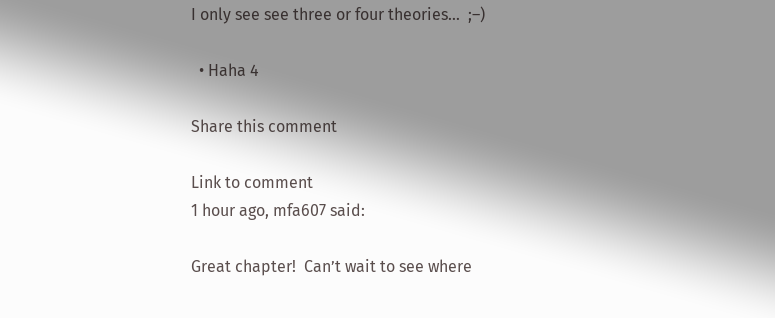I only see see three or four theories…  ;–)

  • Haha 4

Share this comment

Link to comment
1 hour ago, mfa607 said:

Great chapter!  Can’t wait to see where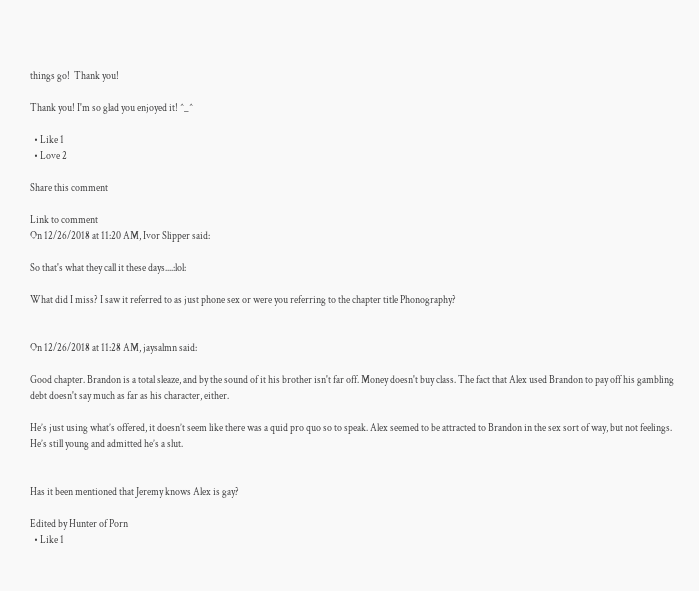things go!  Thank you!

Thank you! I'm so glad you enjoyed it! ^_^

  • Like 1
  • Love 2

Share this comment

Link to comment
On 12/26/2018 at 11:20 AM, Ivor Slipper said:

So that's what they call it these days....:lol:

What did I miss? I saw it referred to as just phone sex or were you referring to the chapter title Phonography?


On 12/26/2018 at 11:28 AM, jaysalmn said:

Good chapter. Brandon is a total sleaze, and by the sound of it his brother isn't far off. Money doesn't buy class. The fact that Alex used Brandon to pay off his gambling debt doesn't say much as far as his character, either.

He’s just using what’s offered, it doesn’t seem like there was a quid pro quo so to speak. Alex seemed to be attracted to Brandon in the sex sort of way, but not feelings. He’s still young and admitted he’s a slut.


Has it been mentioned that Jeremy knows Alex is gay?

Edited by Hunter of Porn
  • Like 1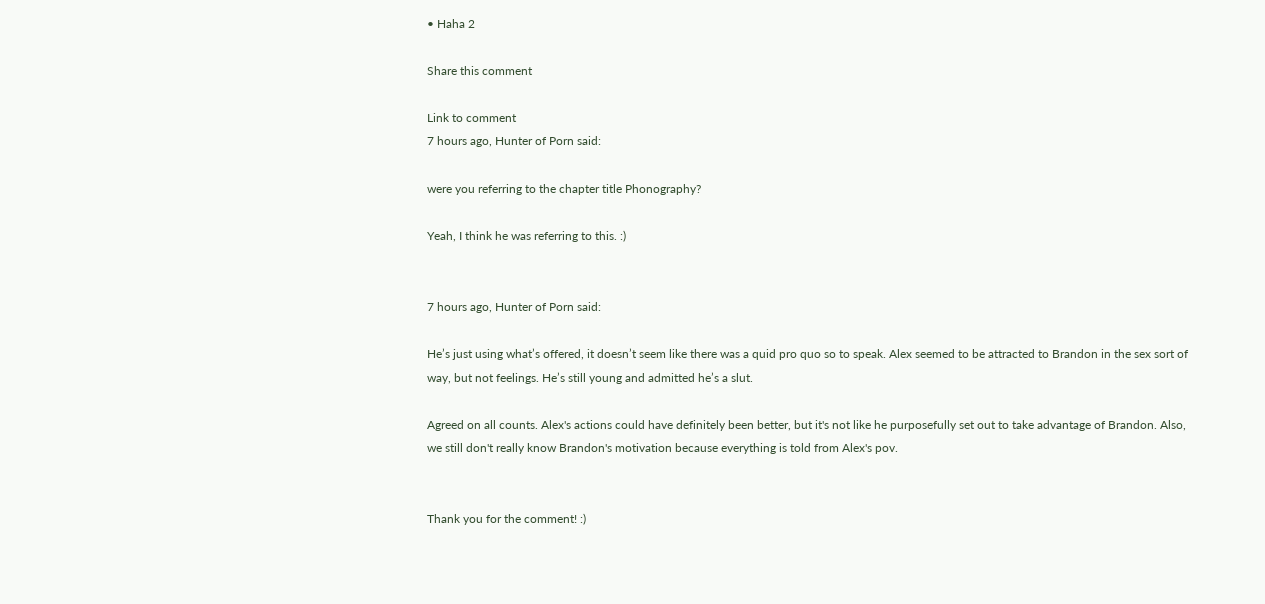• Haha 2

Share this comment

Link to comment
7 hours ago, Hunter of Porn said:

were you referring to the chapter title Phonography?

Yeah, I think he was referring to this. :)


7 hours ago, Hunter of Porn said:

He’s just using what’s offered, it doesn’t seem like there was a quid pro quo so to speak. Alex seemed to be attracted to Brandon in the sex sort of way, but not feelings. He’s still young and admitted he’s a slut.

Agreed on all counts. Alex's actions could have definitely been better, but it's not like he purposefully set out to take advantage of Brandon. Also, we still don't really know Brandon's motivation because everything is told from Alex's pov.


Thank you for the comment! :)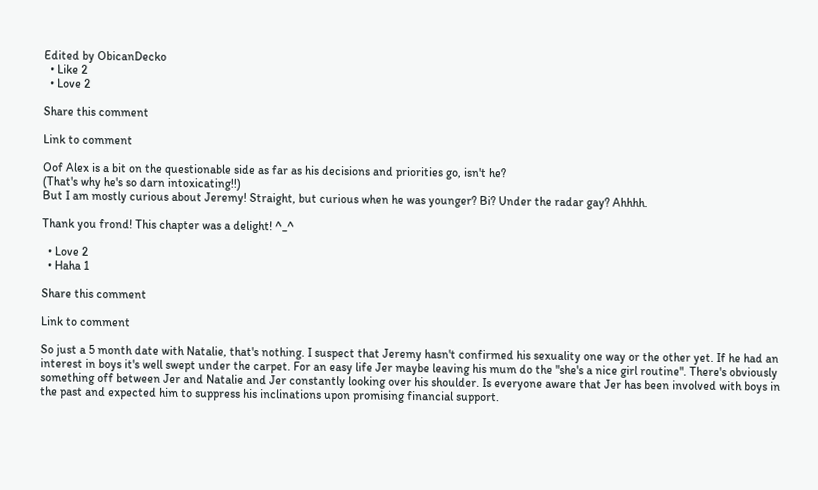Edited by ObicanDecko
  • Like 2
  • Love 2

Share this comment

Link to comment

Oof Alex is a bit on the questionable side as far as his decisions and priorities go, isn't he?
(That's why he's so darn intoxicating!!)
But I am mostly curious about Jeremy! Straight, but curious when he was younger? Bi? Under the radar gay? Ahhhh.

Thank you frond! This chapter was a delight! ^_^

  • Love 2
  • Haha 1

Share this comment

Link to comment

So just a 5 month date with Natalie, that's nothing. I suspect that Jeremy hasn't confirmed his sexuality one way or the other yet. If he had an interest in boys it's well swept under the carpet. For an easy life Jer maybe leaving his mum do the "she's a nice girl routine". There's obviously something off between Jer and Natalie and Jer constantly looking over his shoulder. Is everyone aware that Jer has been involved with boys in the past and expected him to suppress his inclinations upon promising financial support.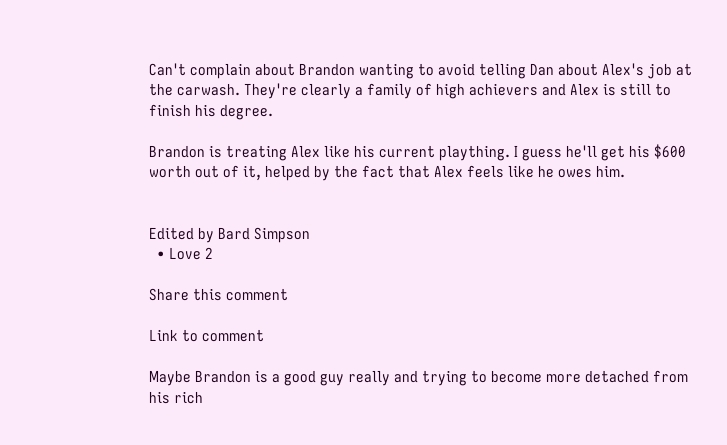Can't complain about Brandon wanting to avoid telling Dan about Alex's job at the carwash. They're clearly a family of high achievers and Alex is still to finish his degree.

Brandon is treating Alex like his current plaything. I guess he'll get his $600 worth out of it, helped by the fact that Alex feels like he owes him.


Edited by Bard Simpson
  • Love 2

Share this comment

Link to comment

Maybe Brandon is a good guy really and trying to become more detached from his rich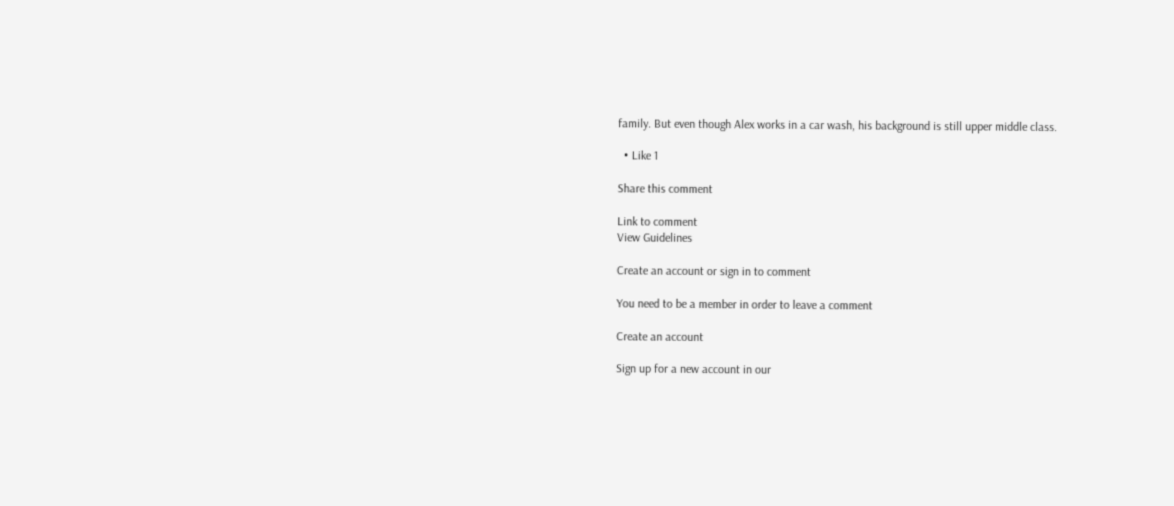family. But even though Alex works in a car wash, his background is still upper middle class.

  • Like 1

Share this comment

Link to comment
View Guidelines

Create an account or sign in to comment

You need to be a member in order to leave a comment

Create an account

Sign up for a new account in our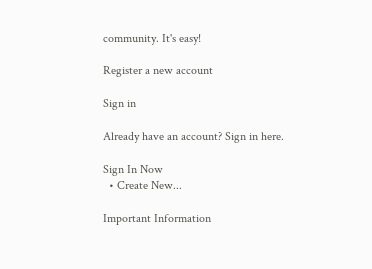community. It's easy!

Register a new account

Sign in

Already have an account? Sign in here.

Sign In Now
  • Create New...

Important Information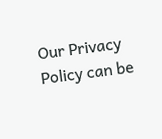Our Privacy Policy can be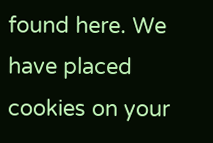found here. We have placed cookies on your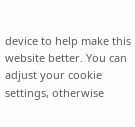device to help make this website better. You can adjust your cookie settings, otherwise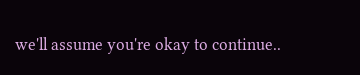we'll assume you're okay to continue..